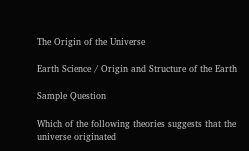The Origin of the Universe

Earth Science / Origin and Structure of the Earth

Sample Question

Which of the following theories suggests that the universe originated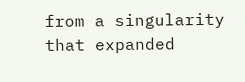from a singularity that expanded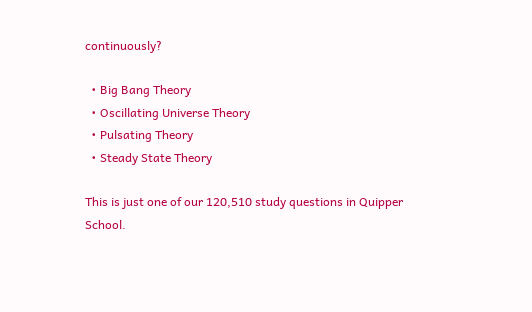continuously?

  • Big Bang Theory
  • Oscillating Universe Theory
  • Pulsating Theory
  • Steady State Theory

This is just one of our 120,510 study questions in Quipper School.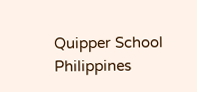Quipper School Philippines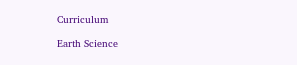Curriculum

Earth Science